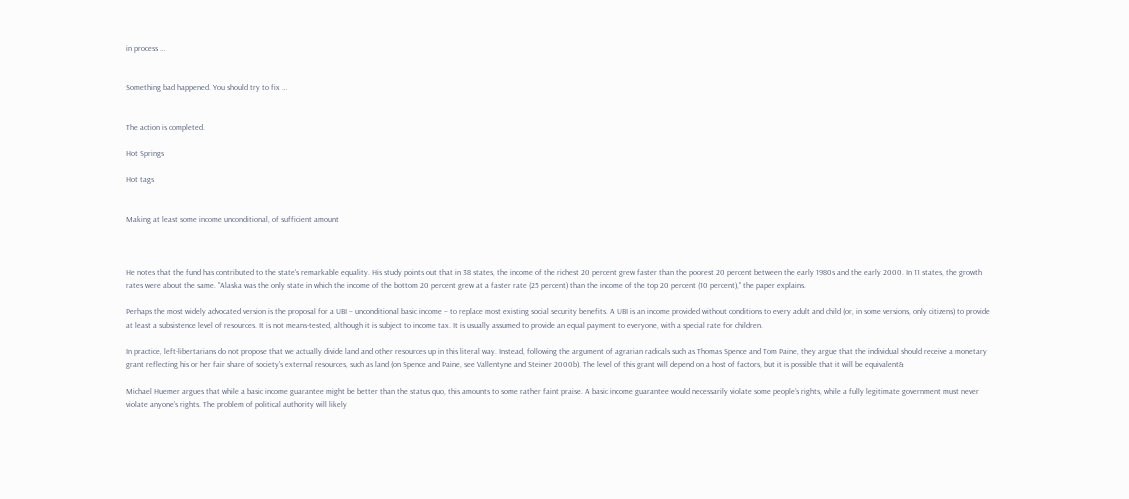in process …


Something bad happened. You should try to fix …


The action is completed.

Hot Springs

Hot tags


Making at least some income unconditional, of sufficient amount



He notes that the fund has contributed to the state's remarkable equality. His study points out that in 38 states, the income of the richest 20 percent grew faster than the poorest 20 percent between the early 1980s and the early 2000. In 11 states, the growth rates were about the same. "Alaska was the only state in which the income of the bottom 20 percent grew at a faster rate (25 percent) than the income of the top 20 percent (10 percent)," the paper explains.

Perhaps the most widely advocated version is the proposal for a UBI – unconditional basic income – to replace most existing social security benefits. A UBI is an income provided without conditions to every adult and child (or, in some versions, only citizens) to provide at least a subsistence level of resources. It is not means-tested, although it is subject to income tax. It is usually assumed to provide an equal payment to everyone, with a special rate for children.

In practice, left-libertarians do not propose that we actually divide land and other resources up in this literal way. Instead, following the argument of agrarian radicals such as Thomas Spence and Tom Paine, they argue that the individual should receive a monetary grant reflecting his or her fair share of society's external resources, such as land (on Spence and Paine, see Vallentyne and Steiner 2000b). The level of this grant will depend on a host of factors, but it is possible that it will be equivalent&

Michael Huemer argues that while a basic income guarantee might be better than the status quo, this amounts to some rather faint praise. A basic income guarantee would necessarily violate some people’s rights, while a fully legitimate government must never violate anyone’s rights. The problem of political authority will likely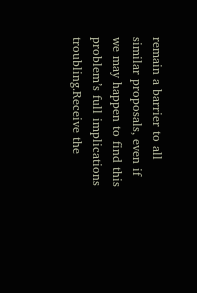remain a barrier to all similar proposals, even if we may happen to find this problem’s full implications troubling.Receive the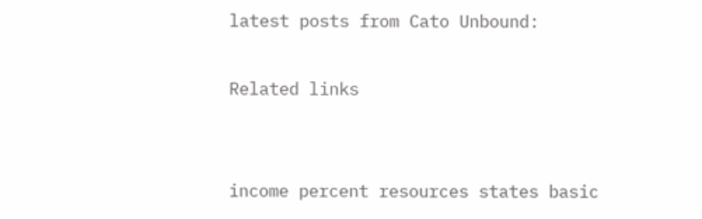latest posts from Cato Unbound:

Related links


income percent resources states basic